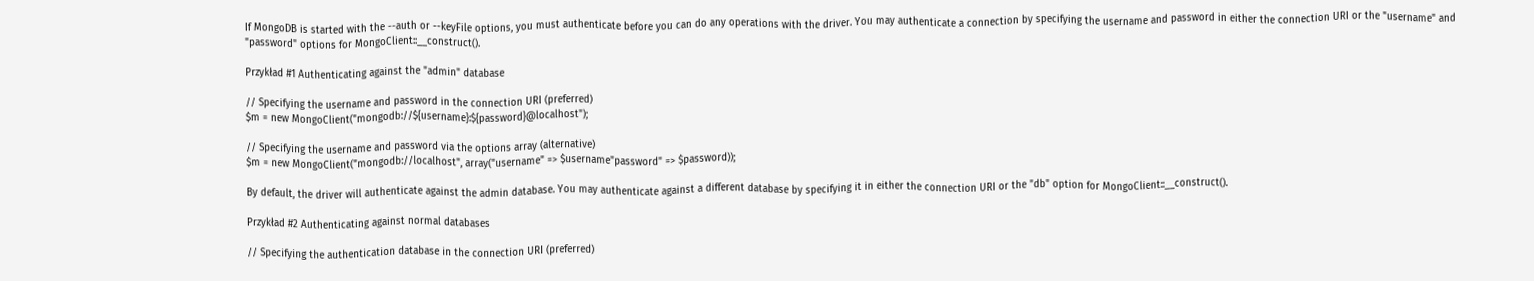If MongoDB is started with the --auth or --keyFile options, you must authenticate before you can do any operations with the driver. You may authenticate a connection by specifying the username and password in either the connection URI or the "username" and "password" options for MongoClient::__construct().

Przykład #1 Authenticating against the "admin" database

// Specifying the username and password in the connection URI (preferred)
$m = new MongoClient("mongodb://${username}:${password}@localhost");

// Specifying the username and password via the options array (alternative)
$m = new MongoClient("mongodb://localhost", array("username" => $username"password" => $password));

By default, the driver will authenticate against the admin database. You may authenticate against a different database by specifying it in either the connection URI or the "db" option for MongoClient::__construct().

Przykład #2 Authenticating against normal databases

// Specifying the authentication database in the connection URI (preferred)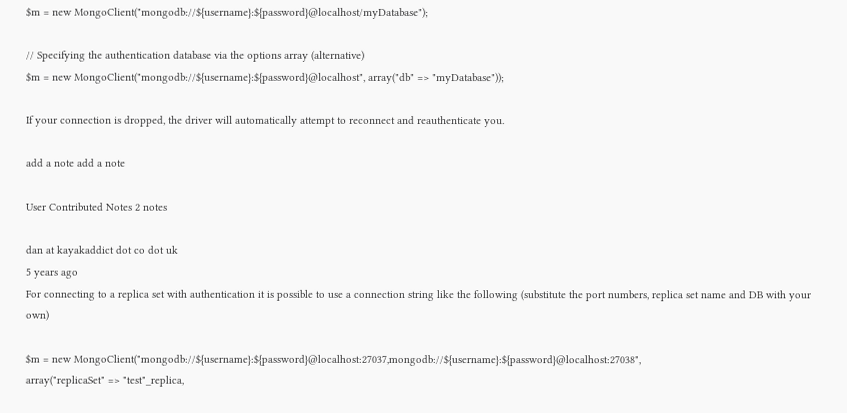$m = new MongoClient("mongodb://${username}:${password}@localhost/myDatabase");

// Specifying the authentication database via the options array (alternative)
$m = new MongoClient("mongodb://${username}:${password}@localhost", array("db" => "myDatabase"));

If your connection is dropped, the driver will automatically attempt to reconnect and reauthenticate you.

add a note add a note

User Contributed Notes 2 notes

dan at kayakaddict dot co dot uk
5 years ago
For connecting to a replica set with authentication it is possible to use a connection string like the following (substitute the port numbers, replica set name and DB with your own)

$m = new MongoClient("mongodb://${username}:${password}@localhost:27037,mongodb://${username}:${password}@localhost:27038",
array("replicaSet" => "test"_replica,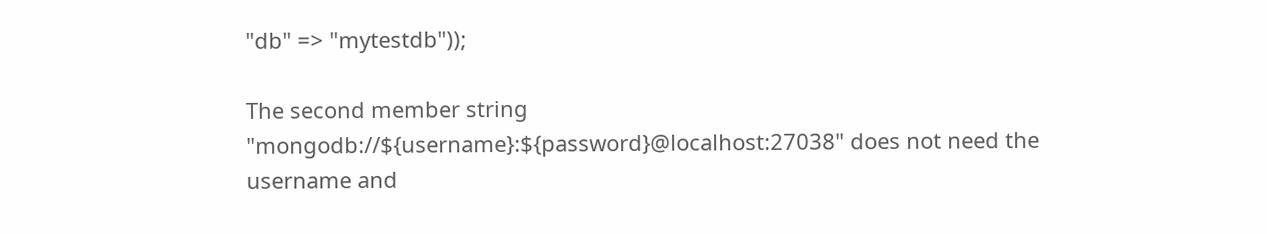"db" => "mytestdb"));

The second member string "mongodb://${username}:${password}@localhost:27038" does not need the username and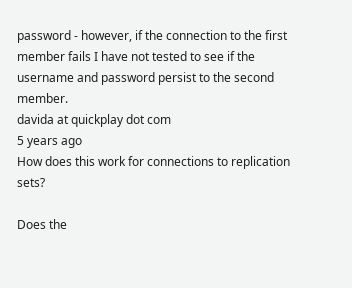password - however, if the connection to the first member fails I have not tested to see if the username and password persist to the second member.
davida at quickplay dot com
5 years ago
How does this work for connections to replication sets?

Does the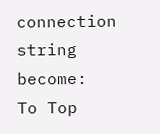connection string become:
To Top